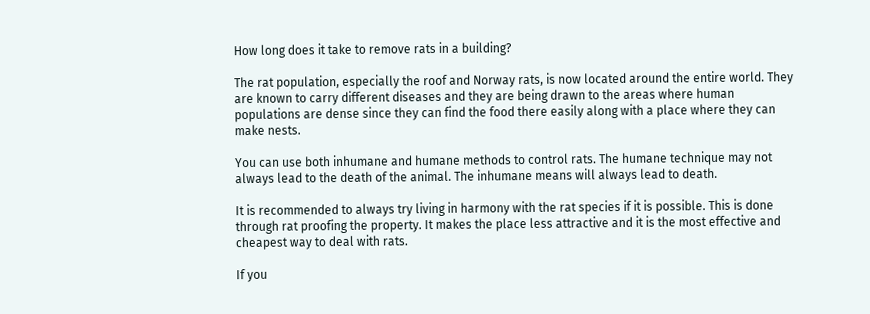How long does it take to remove rats in a building?

The rat population, especially the roof and Norway rats, is now located around the entire world. They are known to carry different diseases and they are being drawn to the areas where human populations are dense since they can find the food there easily along with a place where they can make nests.

You can use both inhumane and humane methods to control rats. The humane technique may not always lead to the death of the animal. The inhumane means will always lead to death.

It is recommended to always try living in harmony with the rat species if it is possible. This is done through rat proofing the property. It makes the place less attractive and it is the most effective and cheapest way to deal with rats.

If you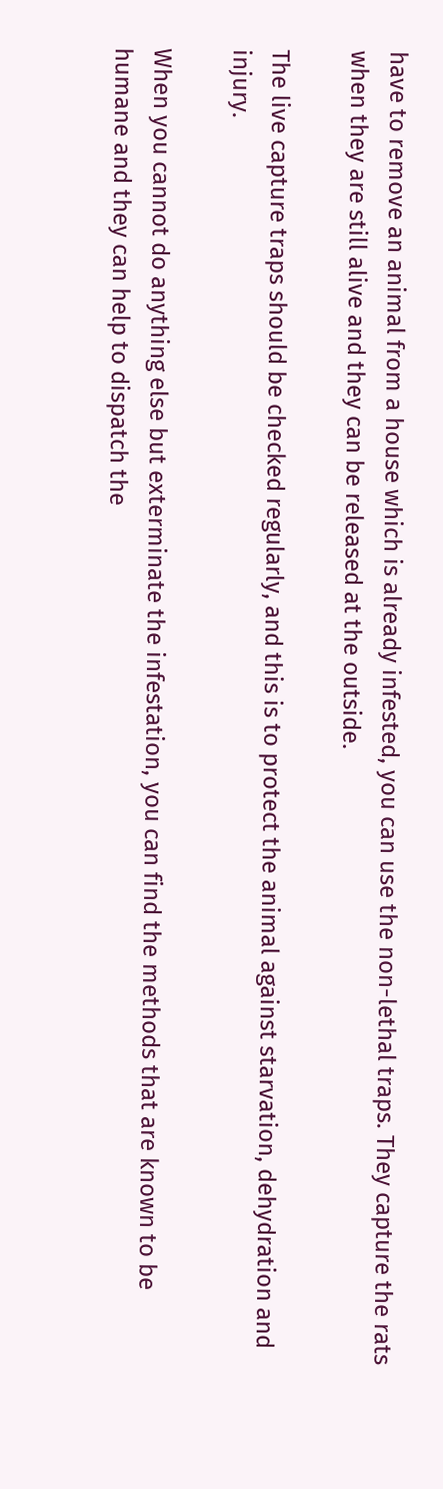have to remove an animal from a house which is already infested, you can use the non-lethal traps. They capture the rats when they are still alive and they can be released at the outside.

The live capture traps should be checked regularly, and this is to protect the animal against starvation, dehydration and injury.

When you cannot do anything else but exterminate the infestation, you can find the methods that are known to be humane and they can help to dispatch the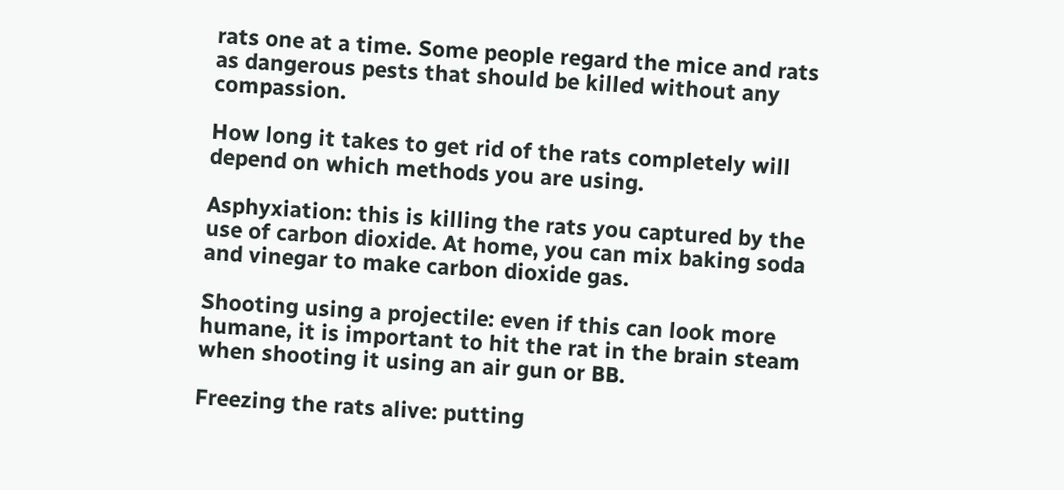rats one at a time. Some people regard the mice and rats as dangerous pests that should be killed without any compassion.

How long it takes to get rid of the rats completely will depend on which methods you are using.

Asphyxiation: this is killing the rats you captured by the use of carbon dioxide. At home, you can mix baking soda and vinegar to make carbon dioxide gas.

Shooting using a projectile: even if this can look more humane, it is important to hit the rat in the brain steam when shooting it using an air gun or BB.

Freezing the rats alive: putting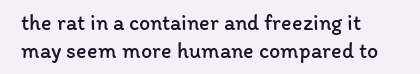the rat in a container and freezing it may seem more humane compared to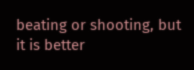beating or shooting, but it is better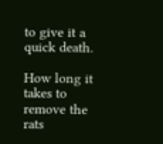to give it a quick death.

How long it takes to remove the rats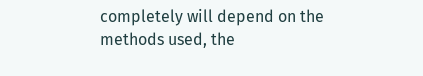completely will depend on the methods used, the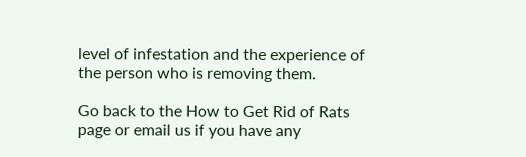level of infestation and the experience of the person who is removing them.

Go back to the How to Get Rid of Rats page or email us if you have any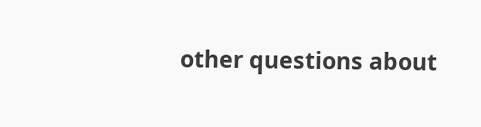other questions about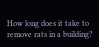How long does it take to remove rats in a building?